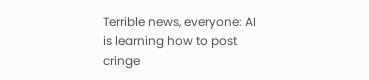Terrible news, everyone: AI is learning how to post cringe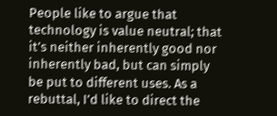People like to argue that technology is value neutral; that it’s neither inherently good nor inherently bad, but can simply be put to different uses. As a rebuttal, I’d like to direct the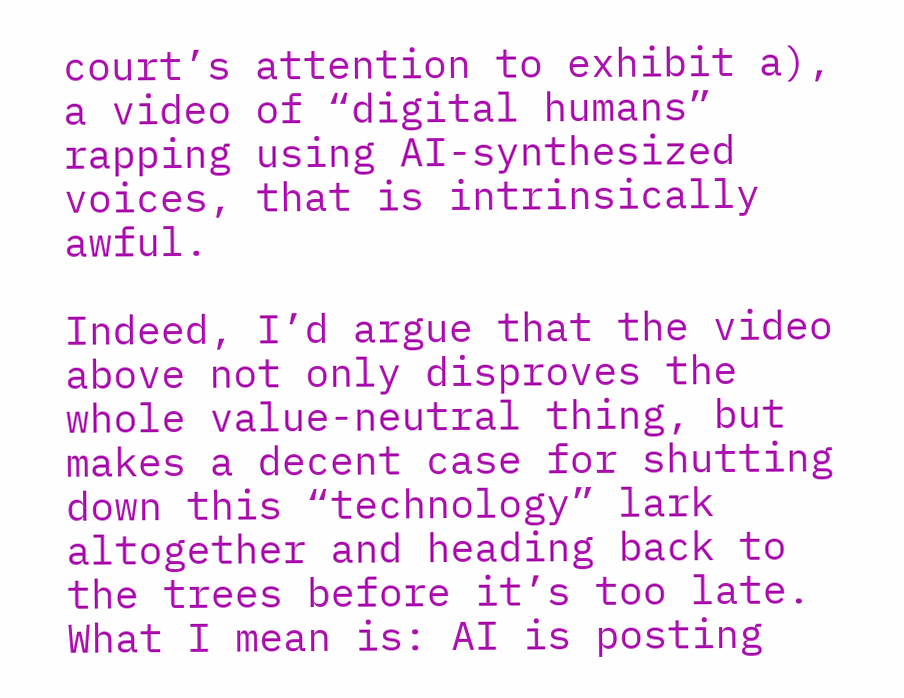court’s attention to exhibit a), a video of “digital humans” rapping using AI-synthesized voices, that is intrinsically awful.

Indeed, I’d argue that the video above not only disproves the whole value-neutral thing, but makes a decent case for shutting down this “technology” lark altogether and heading back to the trees before it’s too late. What I mean is: AI is posting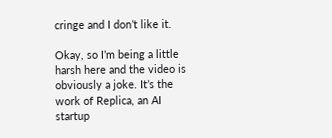cringe and I don’t like it.

Okay, so I’m being a little harsh here and the video is obviously a joke. It’s the work of Replica, an AI startup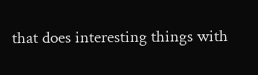that does interesting things with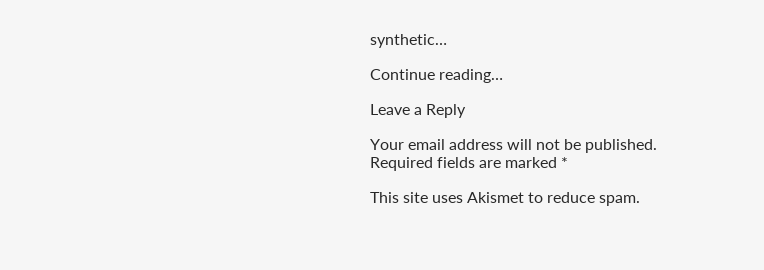synthetic…

Continue reading…

Leave a Reply

Your email address will not be published. Required fields are marked *

This site uses Akismet to reduce spam.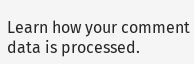Learn how your comment data is processed.